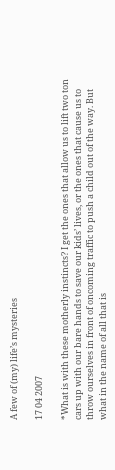A few of (my) life’s mysteries

17 04 2007

*What is with these motherly instincts? I get the ones that allow us to lift two ton cars up with our bare hands to save our kids’ lives, or the ones that cause us to throw ourselves in front of oncoming traffic to push a child out of the way. But what in the name of all that is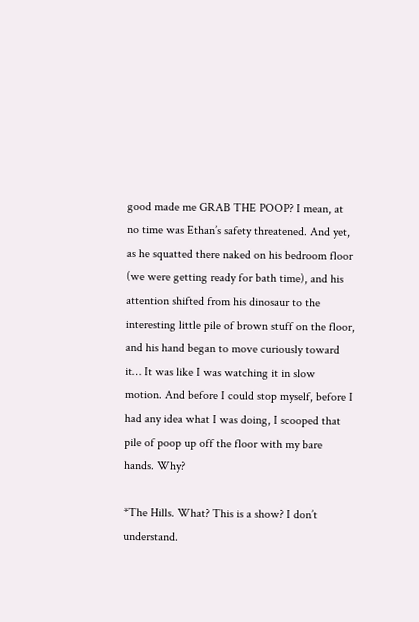good made me GRAB THE POOP? I mean, at no time was Ethan’s safety threatened. And yet, as he squatted there naked on his bedroom floor (we were getting ready for bath time), and his attention shifted from his dinosaur to the interesting little pile of brown stuff on the floor, and his hand began to move curiously toward it… It was like I was watching it in slow motion. And before I could stop myself, before I had any idea what I was doing, I scooped that pile of poop up off the floor with my bare hands. Why?

*The Hills. What? This is a show? I don’t understand.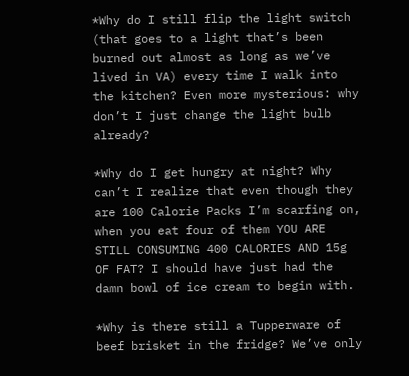*Why do I still flip the light switch (that goes to a light that’s been burned out almost as long as we’ve lived in VA) every time I walk into the kitchen? Even more mysterious: why don’t I just change the light bulb already?

*Why do I get hungry at night? Why can’t I realize that even though they are 100 Calorie Packs I’m scarfing on, when you eat four of them YOU ARE STILL CONSUMING 400 CALORIES AND 15g OF FAT? I should have just had the damn bowl of ice cream to begin with.

*Why is there still a Tupperware of beef brisket in the fridge? We’ve only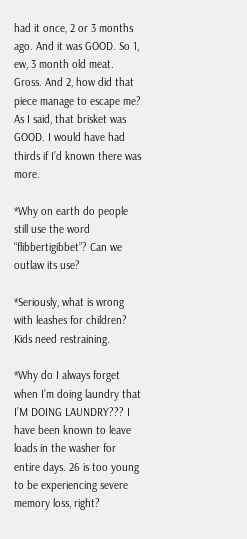had it once, 2 or 3 months ago. And it was GOOD. So 1, ew, 3 month old meat. Gross. And 2, how did that piece manage to escape me? As I said, that brisket was GOOD. I would have had thirds if I’d known there was more.

*Why on earth do people still use the word “flibbertigibbet”? Can we outlaw its use?

*Seriously, what is wrong with leashes for children? Kids need restraining.

*Why do I always forget when I’m doing laundry that I’M DOING LAUNDRY??? I have been known to leave loads in the washer for entire days. 26 is too young to be experiencing severe memory loss, right?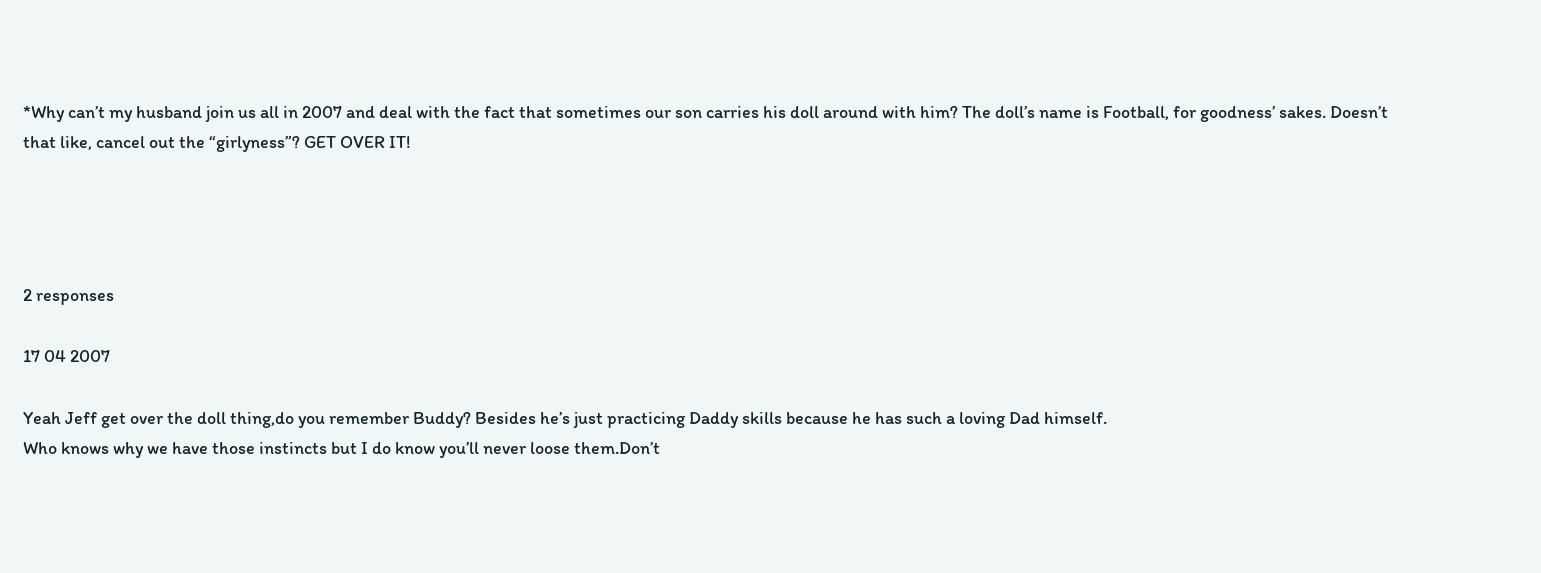*Why can’t my husband join us all in 2007 and deal with the fact that sometimes our son carries his doll around with him? The doll’s name is Football, for goodness’ sakes. Doesn’t that like, cancel out the “girlyness”? GET OVER IT!




2 responses

17 04 2007

Yeah Jeff get over the doll thing,do you remember Buddy? Besides he’s just practicing Daddy skills because he has such a loving Dad himself.
Who knows why we have those instincts but I do know you’ll never loose them.Don’t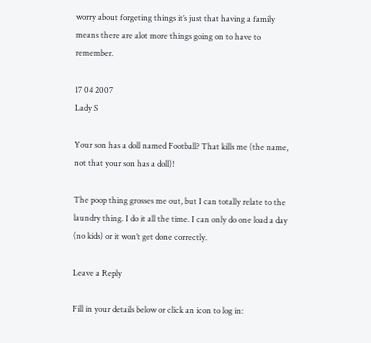worry about forgeting things it’s just that having a family means there are alot more things going on to have to remember.

17 04 2007
Lady S

Your son has a doll named Football? That kills me (the name, not that your son has a doll)!

The poop thing grosses me out, but I can totally relate to the laundry thing. I do it all the time. I can only do one load a day (no kids) or it won’t get done correctly.

Leave a Reply

Fill in your details below or click an icon to log in: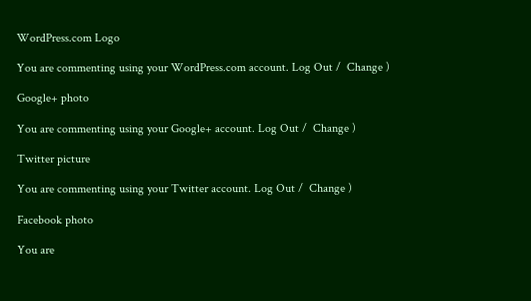WordPress.com Logo

You are commenting using your WordPress.com account. Log Out /  Change )

Google+ photo

You are commenting using your Google+ account. Log Out /  Change )

Twitter picture

You are commenting using your Twitter account. Log Out /  Change )

Facebook photo

You are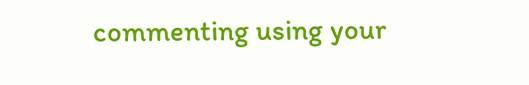commenting using your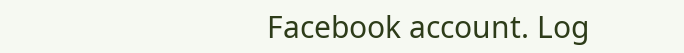Facebook account. Log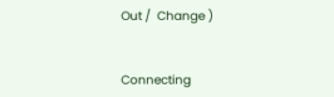Out /  Change )


Connecting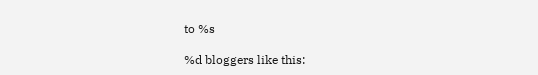to %s

%d bloggers like this: